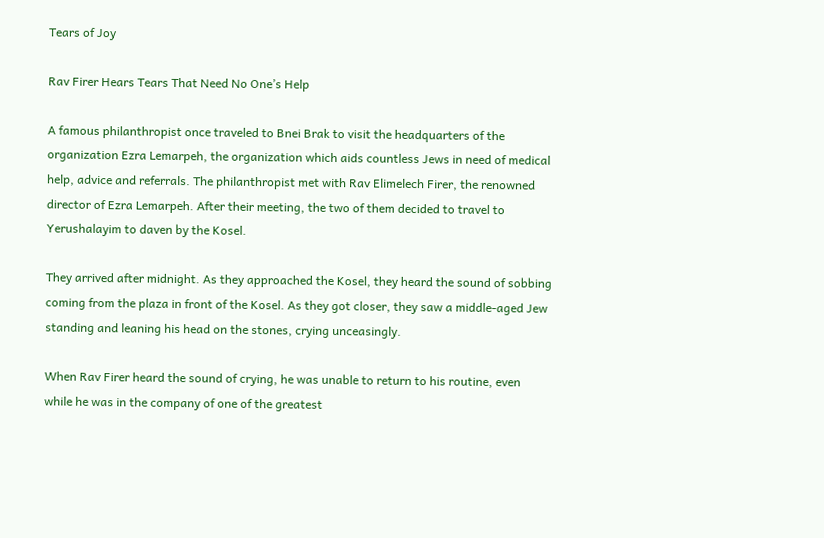Tears of Joy

Rav Firer Hears Tears That Need No One’s Help

A famous philanthropist once traveled to Bnei Brak to visit the headquarters of the organization Ezra Lemarpeh, the organization which aids countless Jews in need of medical help, advice and referrals. The philanthropist met with Rav Elimelech Firer, the renowned director of Ezra Lemarpeh. After their meeting, the two of them decided to travel to Yerushalayim to daven by the Kosel.

They arrived after midnight. As they approached the Kosel, they heard the sound of sobbing coming from the plaza in front of the Kosel. As they got closer, they saw a middle-aged Jew standing and leaning his head on the stones, crying unceasingly.

When Rav Firer heard the sound of crying, he was unable to return to his routine, even while he was in the company of one of the greatest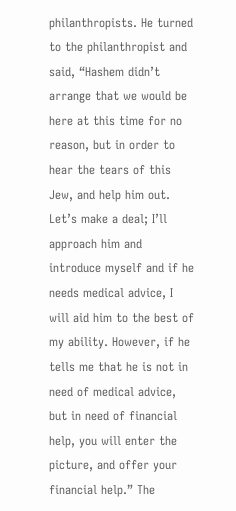philanthropists. He turned to the philanthropist and said, “Hashem didn’t arrange that we would be here at this time for no reason, but in order to hear the tears of this Jew, and help him out. Let’s make a deal; I’ll approach him and introduce myself and if he needs medical advice, I will aid him to the best of my ability. However, if he tells me that he is not in need of medical advice, but in need of financial help, you will enter the picture, and offer your financial help.” The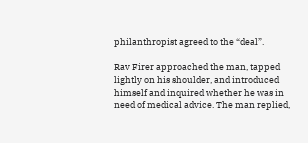philanthropist agreed to the “deal”.

Rav Firer approached the man, tapped lightly on his shoulder, and introduced himself and inquired whether he was in need of medical advice. The man replied,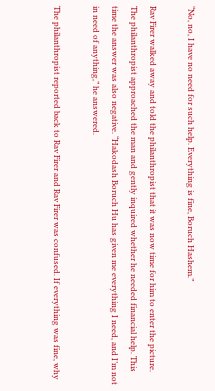“No, no, I have no need for such help. Everything is fine, Boruch Hashem.”

Rav Firer walked away and told the philanthropist that it was now time for him to enter the picture. The philanthropist approached the man and gently inquired whether he needed financial help. This time the answer was also negative. “Hakodash Boruch Hu has given me everything I need, and I’m not in need of anything,” he answered.

The philanthropist reported back to Rav Firer and Rav Firer was confused. If everything was fine, why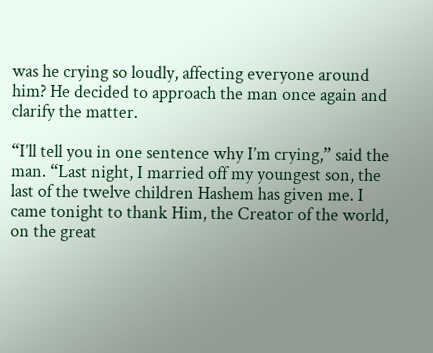was he crying so loudly, affecting everyone around him? He decided to approach the man once again and clarify the matter.

“I’ll tell you in one sentence why I’m crying,” said the man. “Last night, I married off my youngest son, the last of the twelve children Hashem has given me. I came tonight to thank Him, the Creator of the world, on the great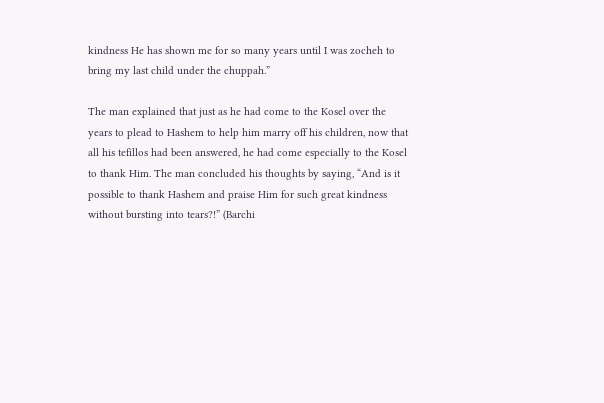kindness He has shown me for so many years until I was zocheh to bring my last child under the chuppah.”

The man explained that just as he had come to the Kosel over the years to plead to Hashem to help him marry off his children, now that all his tefillos had been answered, he had come especially to the Kosel to thank Him. The man concluded his thoughts by saying, “And is it possible to thank Hashem and praise Him for such great kindness without bursting into tears?!” (Barchi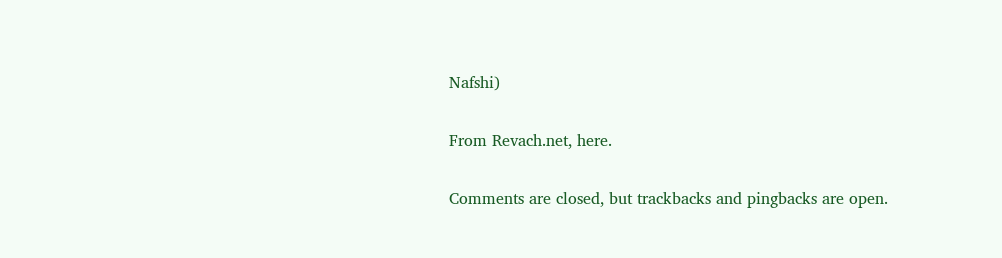Nafshi)

From Revach.net, here.

Comments are closed, but trackbacks and pingbacks are open.